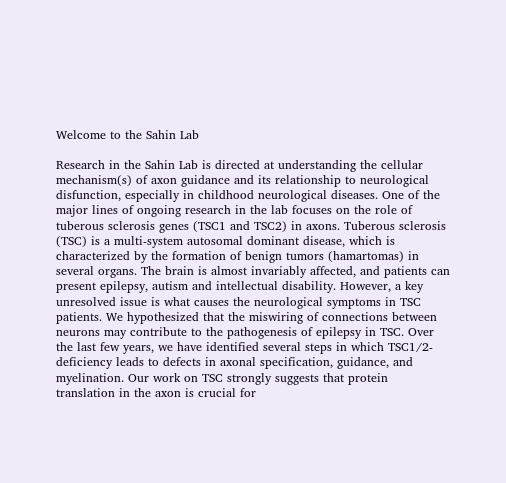Welcome to the Sahin Lab

Research in the Sahin Lab is directed at understanding the cellular mechanism(s) of axon guidance and its relationship to neurological disfunction, especially in childhood neurological diseases. One of the major lines of ongoing research in the lab focuses on the role of tuberous sclerosis genes (TSC1 and TSC2) in axons. Tuberous sclerosis (TSC) is a multi-system autosomal dominant disease, which is characterized by the formation of benign tumors (hamartomas) in several organs. The brain is almost invariably affected, and patients can present epilepsy, autism and intellectual disability. However, a key unresolved issue is what causes the neurological symptoms in TSC patients. We hypothesized that the miswiring of connections between neurons may contribute to the pathogenesis of epilepsy in TSC. Over the last few years, we have identified several steps in which TSC1/2-deficiency leads to defects in axonal specification, guidance, and myelination. Our work on TSC strongly suggests that protein translation in the axon is crucial for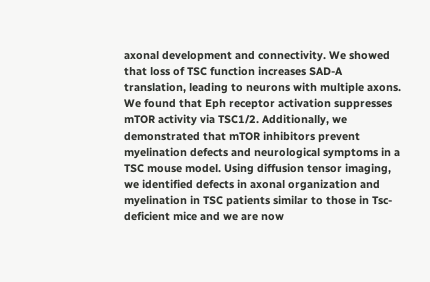axonal development and connectivity. We showed that loss of TSC function increases SAD-A translation, leading to neurons with multiple axons. We found that Eph receptor activation suppresses mTOR activity via TSC1/2. Additionally, we demonstrated that mTOR inhibitors prevent myelination defects and neurological symptoms in a TSC mouse model. Using diffusion tensor imaging, we identified defects in axonal organization and myelination in TSC patients similar to those in Tsc-deficient mice and we are now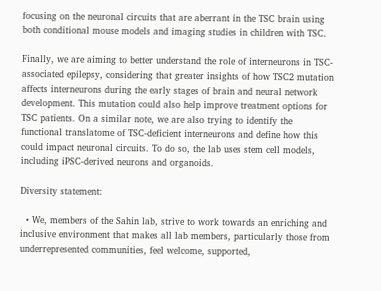focusing on the neuronal circuits that are aberrant in the TSC brain using both conditional mouse models and imaging studies in children with TSC.

Finally, we are aiming to better understand the role of interneurons in TSC-associated epilepsy, considering that greater insights of how TSC2 mutation affects interneurons during the early stages of brain and neural network development. This mutation could also help improve treatment options for TSC patients. On a similar note, we are also trying to identify the functional translatome of TSC-deficient interneurons and define how this could impact neuronal circuits. To do so, the lab uses stem cell models, including iPSC-derived neurons and organoids.

Diversity statement:

  • We, members of the Sahin lab, strive to work towards an enriching and inclusive environment that makes all lab members, particularly those from underrepresented communities, feel welcome, supported,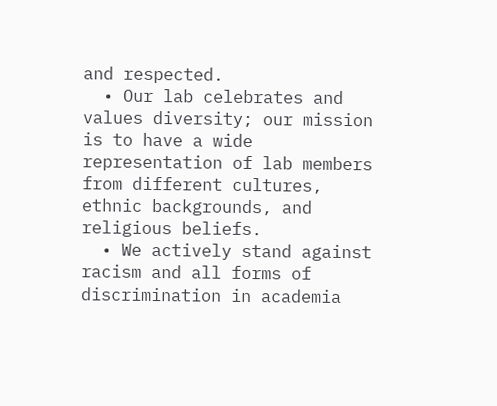and respected.
  • Our lab celebrates and values diversity; our mission is to have a wide representation of lab members from different cultures, ethnic backgrounds, and religious beliefs.
  • We actively stand against racism and all forms of discrimination in academia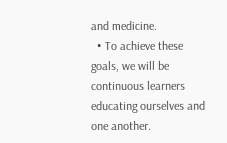and medicine.
  • To achieve these goals, we will be continuous learners educating ourselves and one another.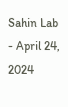Sahin Lab - April 24, 2024